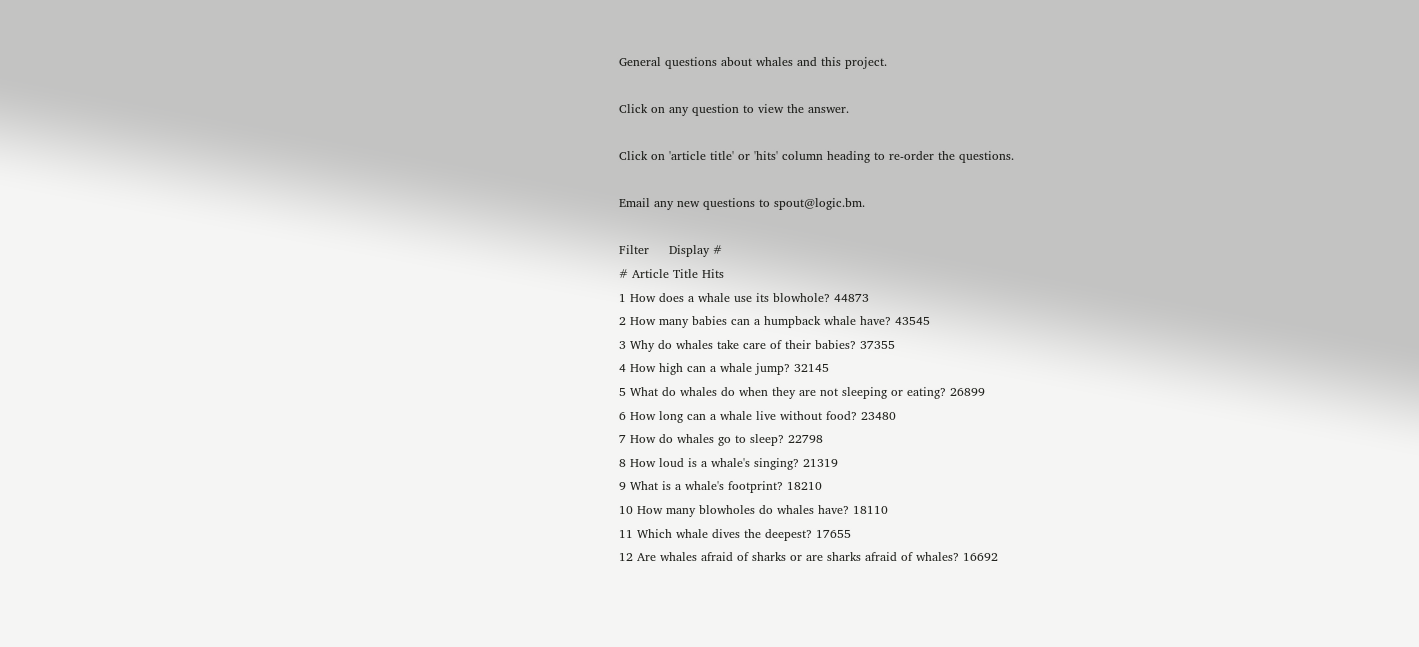General questions about whales and this project.

Click on any question to view the answer.

Click on 'article title' or 'hits' column heading to re-order the questions.

Email any new questions to spout@logic.bm.

Filter     Display #
# Article Title Hits
1 How does a whale use its blowhole? 44873
2 How many babies can a humpback whale have? 43545
3 Why do whales take care of their babies? 37355
4 How high can a whale jump? 32145
5 What do whales do when they are not sleeping or eating? 26899
6 How long can a whale live without food? 23480
7 How do whales go to sleep? 22798
8 How loud is a whale's singing? 21319
9 What is a whale's footprint? 18210
10 How many blowholes do whales have? 18110
11 Which whale dives the deepest? 17655
12 Are whales afraid of sharks or are sharks afraid of whales? 16692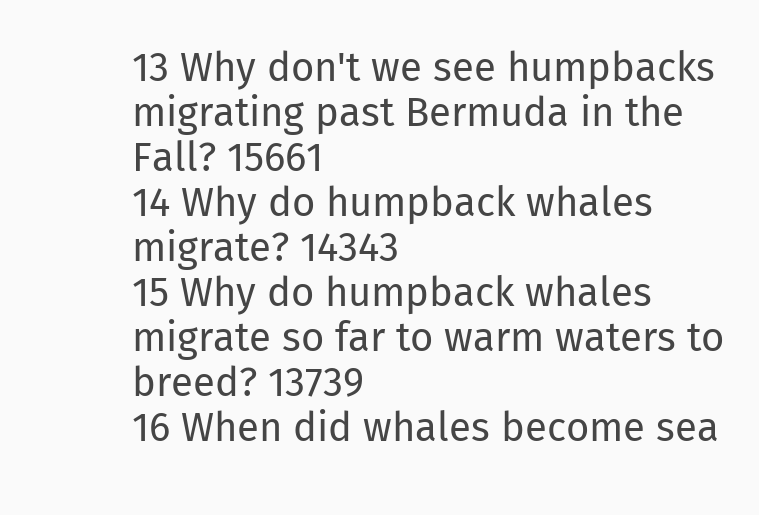13 Why don't we see humpbacks migrating past Bermuda in the Fall? 15661
14 Why do humpback whales migrate? 14343
15 Why do humpback whales migrate so far to warm waters to breed? 13739
16 When did whales become sea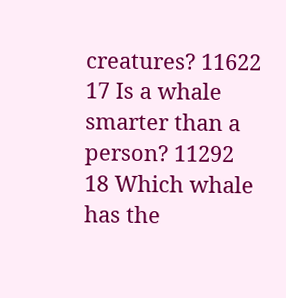creatures? 11622
17 Is a whale smarter than a person? 11292
18 Which whale has the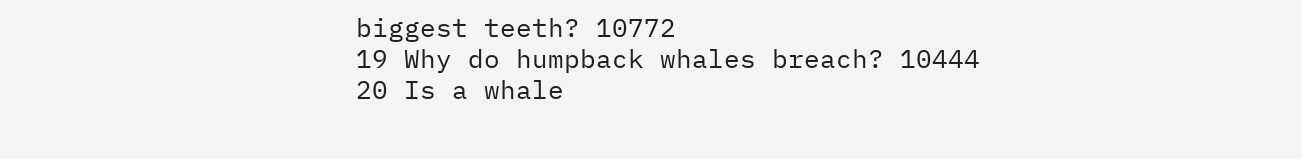biggest teeth? 10772
19 Why do humpback whales breach? 10444
20 Is a whale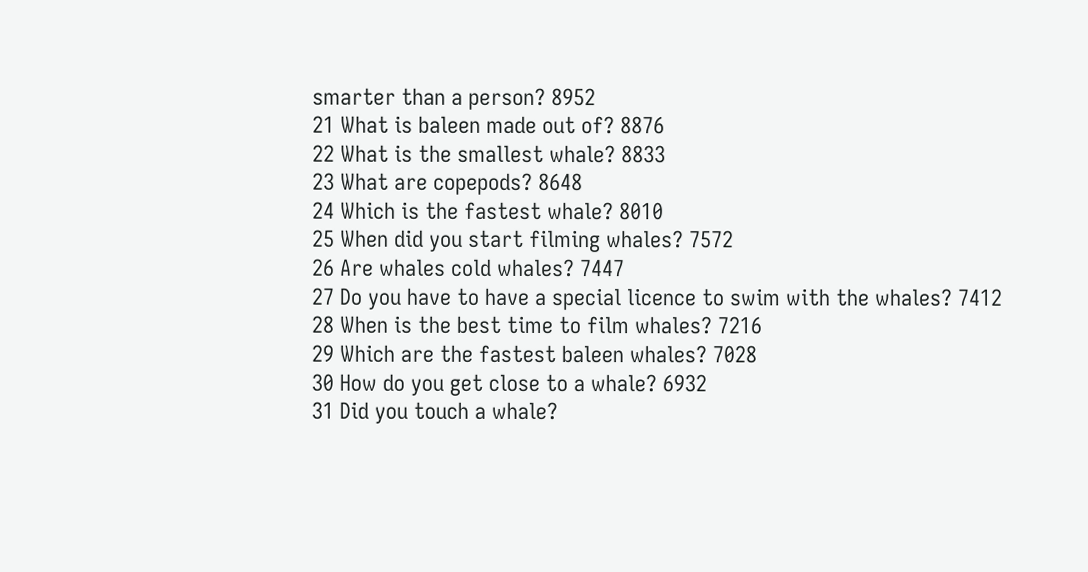smarter than a person? 8952
21 What is baleen made out of? 8876
22 What is the smallest whale? 8833
23 What are copepods? 8648
24 Which is the fastest whale? 8010
25 When did you start filming whales? 7572
26 Are whales cold whales? 7447
27 Do you have to have a special licence to swim with the whales? 7412
28 When is the best time to film whales? 7216
29 Which are the fastest baleen whales? 7028
30 How do you get close to a whale? 6932
31 Did you touch a whale?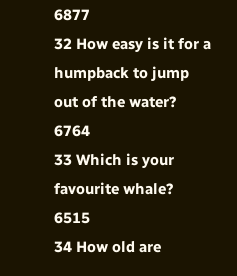6877
32 How easy is it for a humpback to jump out of the water? 6764
33 Which is your favourite whale? 6515
34 How old are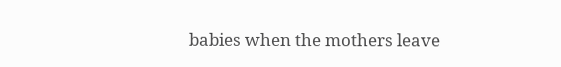babies when the mothers leave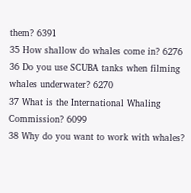them? 6391
35 How shallow do whales come in? 6276
36 Do you use SCUBA tanks when filming whales underwater? 6270
37 What is the International Whaling Commission? 6099
38 Why do you want to work with whales?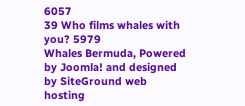6057
39 Who films whales with you? 5979
Whales Bermuda, Powered by Joomla! and designed by SiteGround web hosting